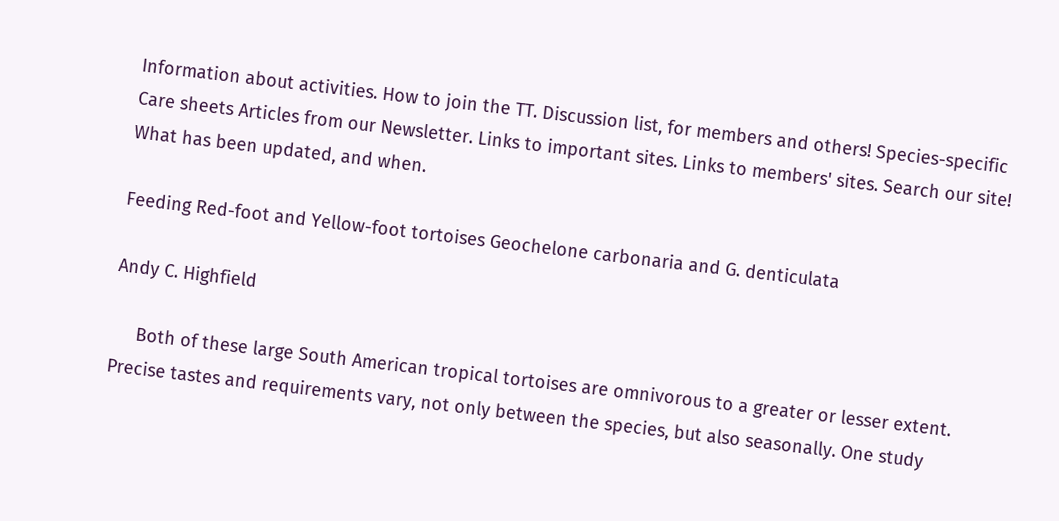Information about activities. How to join the TT. Discussion list, for members and others! Species-specific Care sheets Articles from our Newsletter. Links to important sites. Links to members' sites. Search our site! What has been updated, and when.

Feeding Red-foot and Yellow-foot tortoises Geochelone carbonaria and G. denticulata

Andy C. Highfield

     Both of these large South American tropical tortoises are omnivorous to a greater or lesser extent. Precise tastes and requirements vary, not only between the species, but also seasonally. One study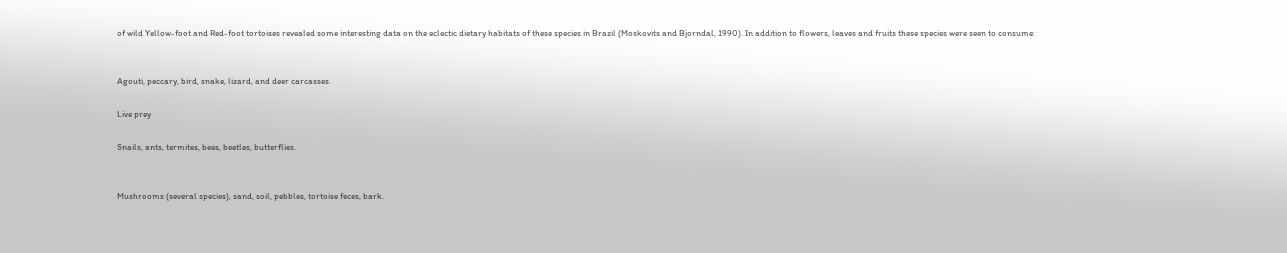of wild Yellow-foot and Red-foot tortoises revealed some interesting data on the eclectic dietary habitats of these species in Brazil (Moskovits and Bjorndal, 1990). In addition to flowers, leaves and fruits these species were seen to consume:


Agouti, peccary, bird, snake, lizard, and deer carcasses.

Live prey

Snails, ants, termites, bees, beetles, butterflies.


Mushrooms (several species), sand, soil, pebbles, tortoise feces, bark.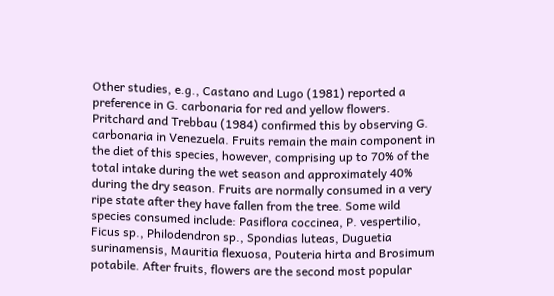Other studies, e.g., Castano and Lugo (1981) reported a preference in G. carbonaria for red and yellow flowers. Pritchard and Trebbau (1984) confirmed this by observing G. carbonaria in Venezuela. Fruits remain the main component in the diet of this species, however, comprising up to 70% of the total intake during the wet season and approximately 40% during the dry season. Fruits are normally consumed in a very ripe state after they have fallen from the tree. Some wild species consumed include: Pasiflora coccinea, P. vespertilio, Ficus sp., Philodendron sp., Spondias luteas, Duguetia surinamensis, Mauritia flexuosa, Pouteria hirta and Brosimum potabile. After fruits, flowers are the second most popular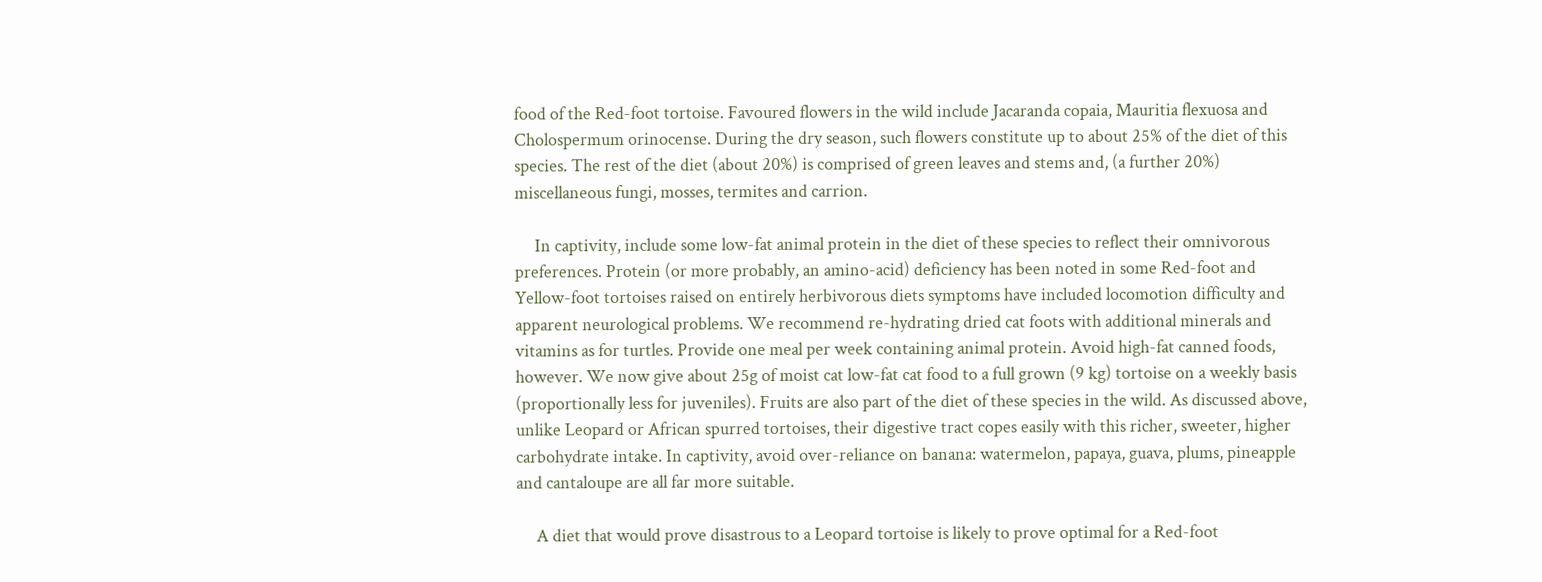food of the Red-foot tortoise. Favoured flowers in the wild include Jacaranda copaia, Mauritia flexuosa and Cholospermum orinocense. During the dry season, such flowers constitute up to about 25% of the diet of this species. The rest of the diet (about 20%) is comprised of green leaves and stems and, (a further 20%) miscellaneous fungi, mosses, termites and carrion.

     In captivity, include some low-fat animal protein in the diet of these species to reflect their omnivorous preferences. Protein (or more probably, an amino-acid) deficiency has been noted in some Red-foot and Yellow-foot tortoises raised on entirely herbivorous diets symptoms have included locomotion difficulty and apparent neurological problems. We recommend re-hydrating dried cat foots with additional minerals and vitamins as for turtles. Provide one meal per week containing animal protein. Avoid high-fat canned foods, however. We now give about 25g of moist cat low-fat cat food to a full grown (9 kg) tortoise on a weekly basis (proportionally less for juveniles). Fruits are also part of the diet of these species in the wild. As discussed above, unlike Leopard or African spurred tortoises, their digestive tract copes easily with this richer, sweeter, higher carbohydrate intake. In captivity, avoid over-reliance on banana: watermelon, papaya, guava, plums, pineapple and cantaloupe are all far more suitable.

     A diet that would prove disastrous to a Leopard tortoise is likely to prove optimal for a Red-foot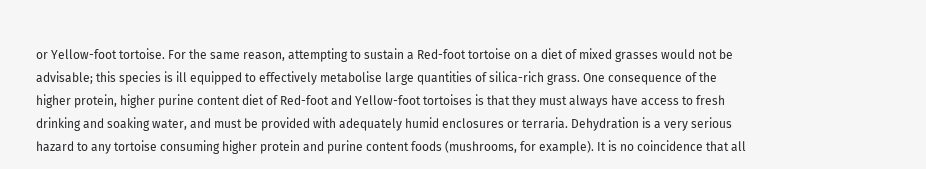or Yellow-foot tortoise. For the same reason, attempting to sustain a Red-foot tortoise on a diet of mixed grasses would not be advisable; this species is ill equipped to effectively metabolise large quantities of silica-rich grass. One consequence of the higher protein, higher purine content diet of Red-foot and Yellow-foot tortoises is that they must always have access to fresh drinking and soaking water, and must be provided with adequately humid enclosures or terraria. Dehydration is a very serious hazard to any tortoise consuming higher protein and purine content foods (mushrooms, for example). It is no coincidence that all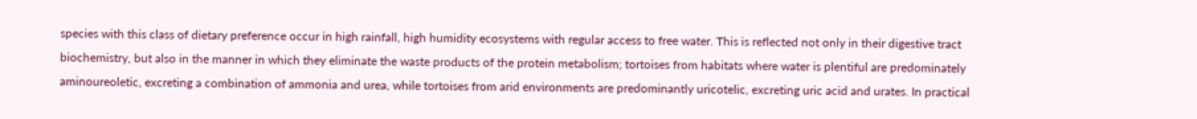species with this class of dietary preference occur in high rainfall, high humidity ecosystems with regular access to free water. This is reflected not only in their digestive tract biochemistry, but also in the manner in which they eliminate the waste products of the protein metabolism; tortoises from habitats where water is plentiful are predominately aminoureoletic, excreting a combination of ammonia and urea, while tortoises from arid environments are predominantly uricotelic, excreting uric acid and urates. In practical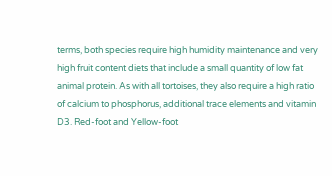terms, both species require high humidity maintenance and very high fruit content diets that include a small quantity of low fat animal protein. As with all tortoises, they also require a high ratio of calcium to phosphorus, additional trace elements and vitamin D3. Red-foot and Yellow-foot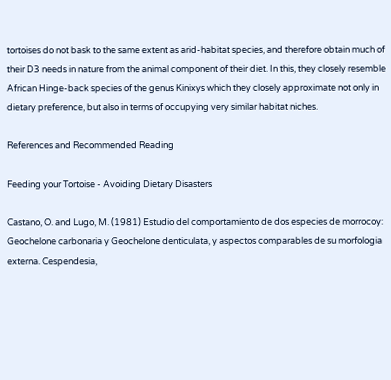tortoises do not bask to the same extent as arid-habitat species, and therefore obtain much of their D3 needs in nature from the animal component of their diet. In this, they closely resemble African Hinge-back species of the genus Kinixys which they closely approximate not only in dietary preference, but also in terms of occupying very similar habitat niches.

References and Recommended Reading

Feeding your Tortoise - Avoiding Dietary Disasters

Castano, O. and Lugo, M. (1981) Estudio del comportamiento de dos especies de morrocoy: Geochelone carbonaria y Geochelone denticulata, y aspectos comparables de su morfologia externa. Cespendesia,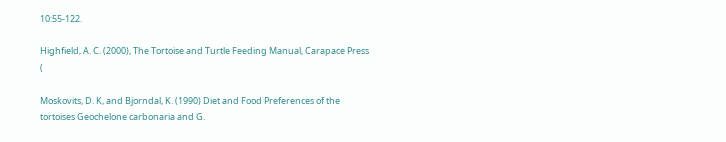10:55-122.

Highfield, A. C. (2000), The Tortoise and Turtle Feeding Manual, Carapace Press (

Moskovits, D. K, and Bjorndal, K. (1990) Diet and Food Preferences of the tortoises Geochelone carbonaria and G.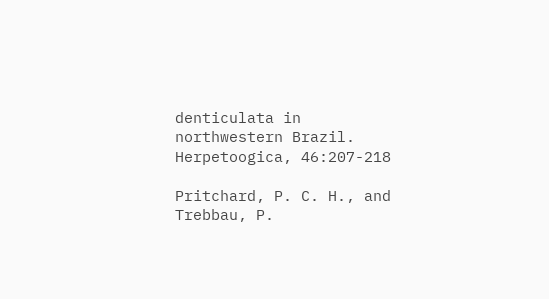denticulata in northwestern Brazil. Herpetoogica, 46:207-218

Pritchard, P. C. H., and Trebbau, P.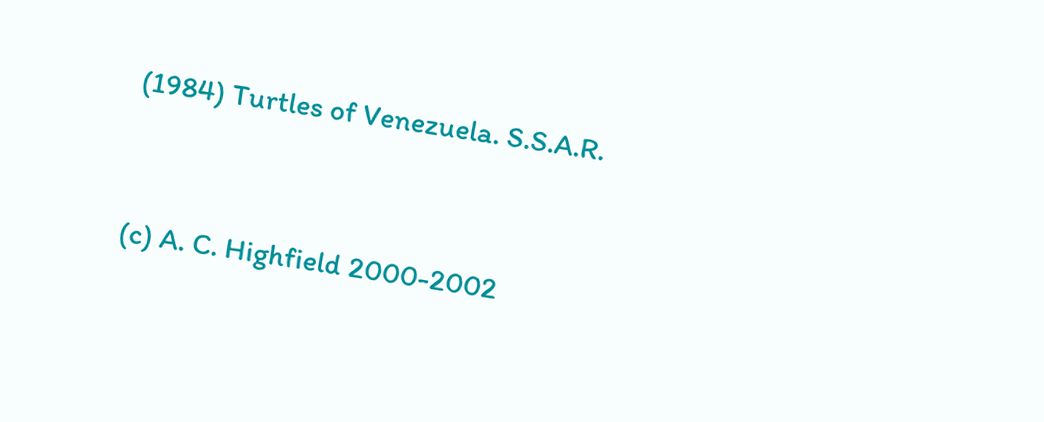(1984) Turtles of Venezuela. S.S.A.R.


(c) A. C. Highfield 2000-2002